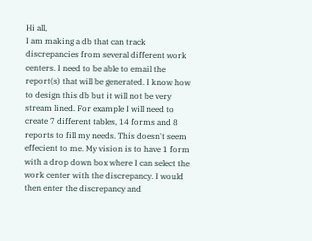Hi all,
I am making a db that can track discrepancies from several different work centers. I need to be able to email the report(s) that will be generated. I know how to design this db but it will not be very stream lined. For example I will need to create 7 different tables, 14 forms and 8 reports to fill my needs. This doesn't seem effecient to me. My vision is to have 1 form with a drop down box where I can select the work center with the discrepancy. I would then enter the discrepancy and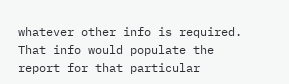whatever other info is required. That info would populate the report for that particular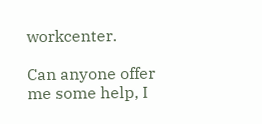workcenter.

Can anyone offer me some help, I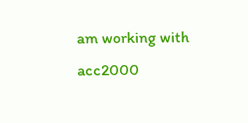am working with acc2000